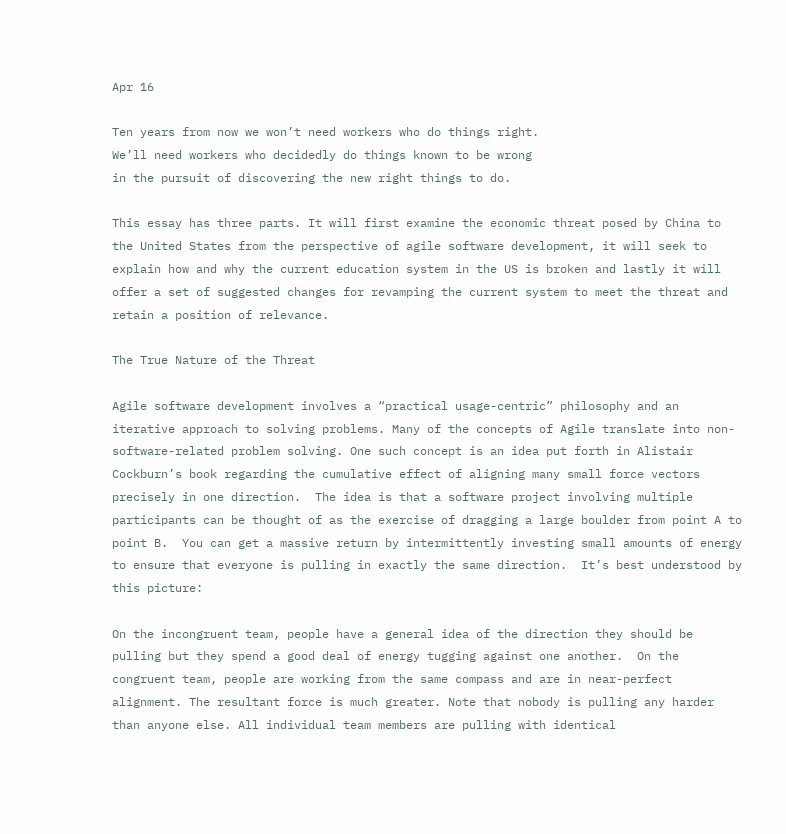Apr 16

Ten years from now we won’t need workers who do things right.
We’ll need workers who decidedly do things known to be wrong
in the pursuit of discovering the new right things to do.

This essay has three parts. It will first examine the economic threat posed by China to the United States from the perspective of agile software development, it will seek to explain how and why the current education system in the US is broken and lastly it will offer a set of suggested changes for revamping the current system to meet the threat and retain a position of relevance.

The True Nature of the Threat

Agile software development involves a “practical usage-centric” philosophy and an iterative approach to solving problems. Many of the concepts of Agile translate into non-software-related problem solving. One such concept is an idea put forth in Alistair Cockburn’s book regarding the cumulative effect of aligning many small force vectors precisely in one direction.  The idea is that a software project involving multiple participants can be thought of as the exercise of dragging a large boulder from point A to point B.  You can get a massive return by intermittently investing small amounts of energy to ensure that everyone is pulling in exactly the same direction.  It’s best understood by this picture:

On the incongruent team, people have a general idea of the direction they should be pulling but they spend a good deal of energy tugging against one another.  On the congruent team, people are working from the same compass and are in near-perfect alignment. The resultant force is much greater. Note that nobody is pulling any harder than anyone else. All individual team members are pulling with identical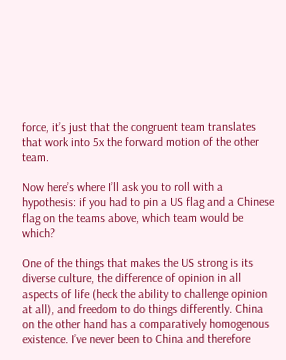force, it’s just that the congruent team translates that work into 5x the forward motion of the other team.

Now here’s where I’ll ask you to roll with a hypothesis: if you had to pin a US flag and a Chinese flag on the teams above, which team would be which?

One of the things that makes the US strong is its diverse culture, the difference of opinion in all aspects of life (heck the ability to challenge opinion at all), and freedom to do things differently. China on the other hand has a comparatively homogenous existence. I’ve never been to China and therefore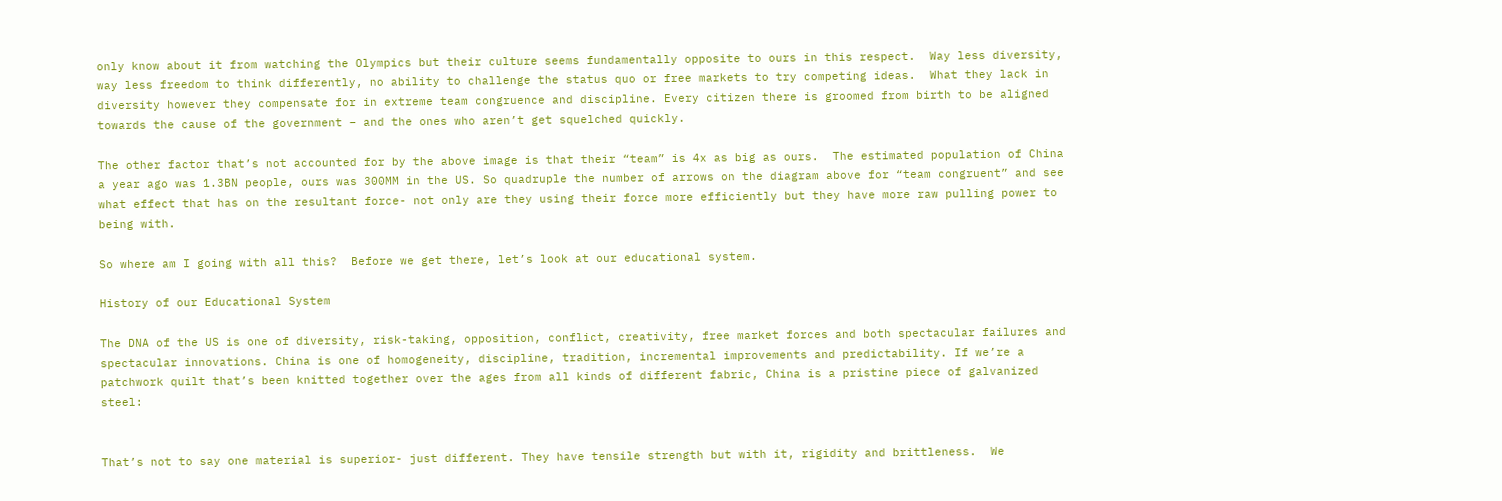only know about it from watching the Olympics but their culture seems fundamentally opposite to ours in this respect.  Way less diversity, way less freedom to think differently, no ability to challenge the status quo or free markets to try competing ideas.  What they lack in diversity however they compensate for in extreme team congruence and discipline. Every citizen there is groomed from birth to be aligned towards the cause of the government – and the ones who aren’t get squelched quickly.

The other factor that’s not accounted for by the above image is that their “team” is 4x as big as ours.  The estimated population of China a year ago was 1.3BN people, ours was 300MM in the US. So quadruple the number of arrows on the diagram above for “team congruent” and see what effect that has on the resultant force- not only are they using their force more efficiently but they have more raw pulling power to being with.

So where am I going with all this?  Before we get there, let’s look at our educational system.

History of our Educational System

The DNA of the US is one of diversity, risk-taking, opposition, conflict, creativity, free market forces and both spectacular failures and spectacular innovations. China is one of homogeneity, discipline, tradition, incremental improvements and predictability. If we’re a patchwork quilt that’s been knitted together over the ages from all kinds of different fabric, China is a pristine piece of galvanized steel:


That’s not to say one material is superior- just different. They have tensile strength but with it, rigidity and brittleness.  We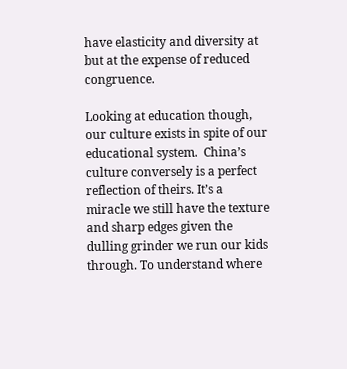have elasticity and diversity at but at the expense of reduced congruence.

Looking at education though, our culture exists in spite of our educational system.  China’s culture conversely is a perfect reflection of theirs. It’s a miracle we still have the texture and sharp edges given the dulling grinder we run our kids through. To understand where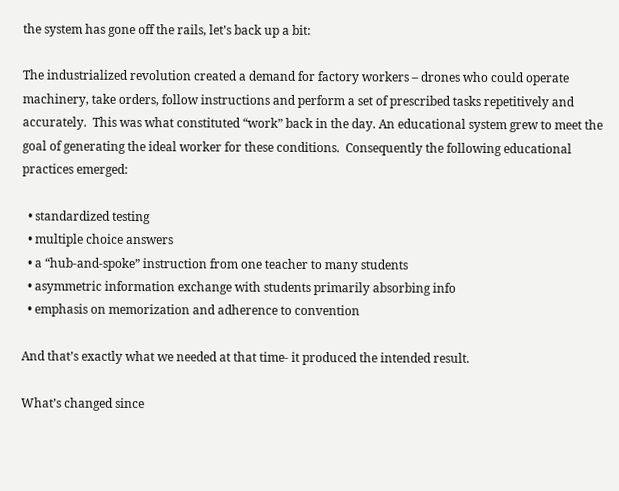the system has gone off the rails, let’s back up a bit:

The industrialized revolution created a demand for factory workers – drones who could operate machinery, take orders, follow instructions and perform a set of prescribed tasks repetitively and accurately.  This was what constituted “work” back in the day. An educational system grew to meet the goal of generating the ideal worker for these conditions.  Consequently the following educational practices emerged:

  • standardized testing
  • multiple choice answers
  • a “hub-and-spoke” instruction from one teacher to many students
  • asymmetric information exchange with students primarily absorbing info
  • emphasis on memorization and adherence to convention

And that’s exactly what we needed at that time- it produced the intended result.

What’s changed since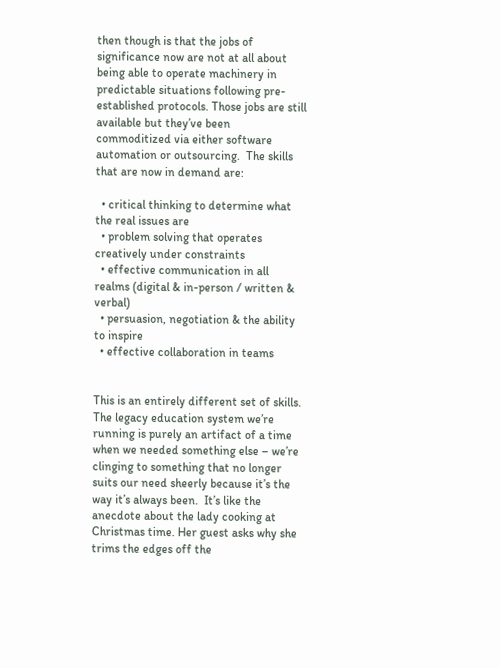then though is that the jobs of significance now are not at all about being able to operate machinery in predictable situations following pre-established protocols. Those jobs are still available but they’ve been commoditized via either software automation or outsourcing.  The skills that are now in demand are:

  • critical thinking to determine what the real issues are
  • problem solving that operates creatively under constraints
  • effective communication in all realms (digital & in-person / written & verbal)
  • persuasion, negotiation & the ability to inspire
  • effective collaboration in teams


This is an entirely different set of skills. The legacy education system we’re running is purely an artifact of a time when we needed something else – we’re clinging to something that no longer suits our need sheerly because it’s the way it’s always been.  It’s like the anecdote about the lady cooking at Christmas time. Her guest asks why she trims the edges off the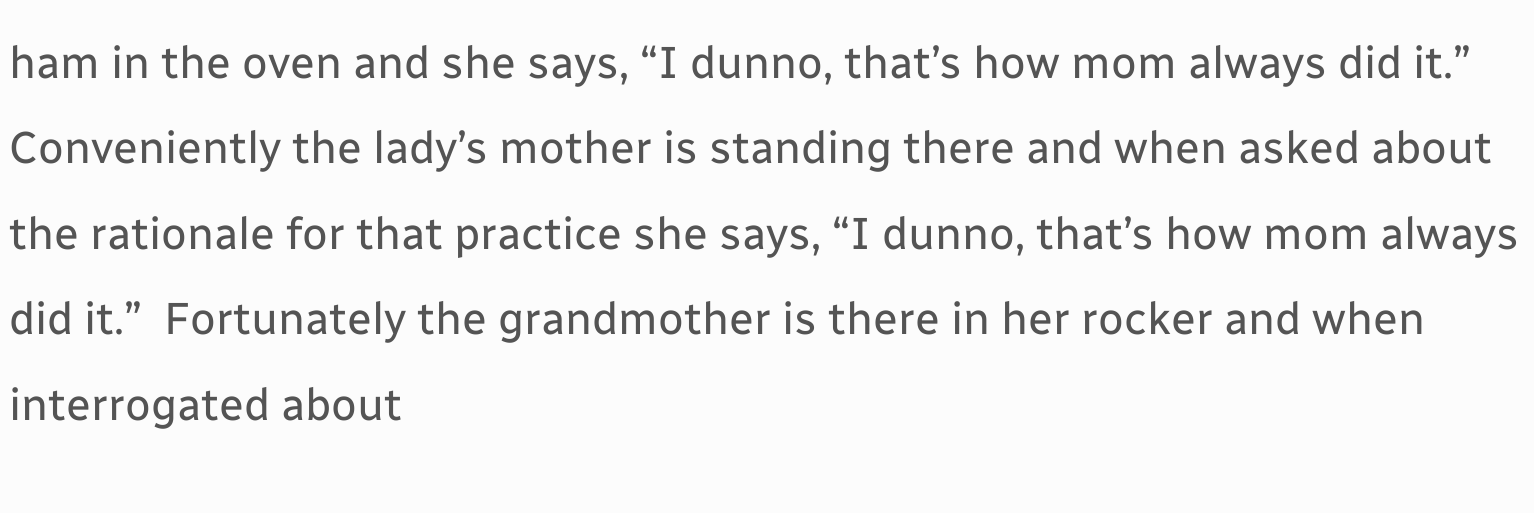ham in the oven and she says, “I dunno, that’s how mom always did it.” Conveniently the lady’s mother is standing there and when asked about the rationale for that practice she says, “I dunno, that’s how mom always did it.”  Fortunately the grandmother is there in her rocker and when interrogated about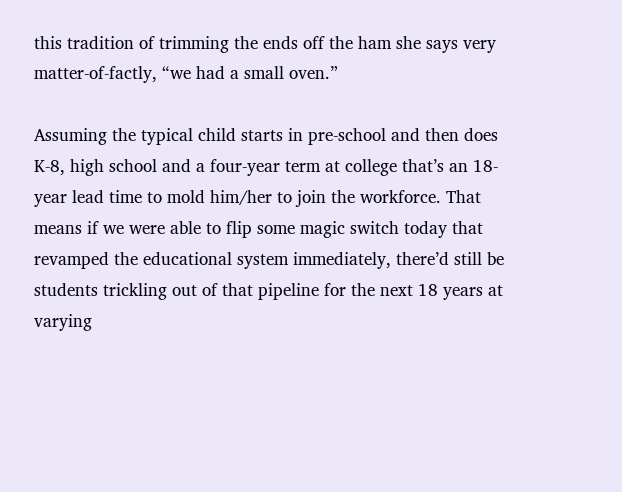this tradition of trimming the ends off the ham she says very matter-of-factly, “we had a small oven.”

Assuming the typical child starts in pre-school and then does K-8, high school and a four-year term at college that’s an 18-year lead time to mold him/her to join the workforce. That means if we were able to flip some magic switch today that revamped the educational system immediately, there’d still be students trickling out of that pipeline for the next 18 years at varying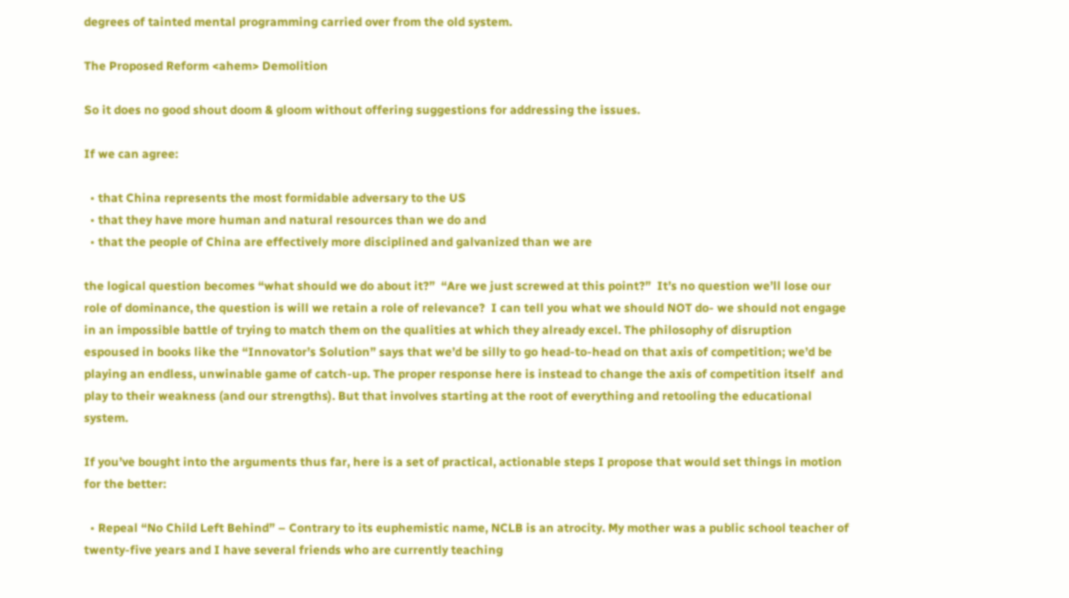degrees of tainted mental programming carried over from the old system.

The Proposed Reform <ahem> Demolition

So it does no good shout doom & gloom without offering suggestions for addressing the issues.

If we can agree:

  • that China represents the most formidable adversary to the US
  • that they have more human and natural resources than we do and
  • that the people of China are effectively more disciplined and galvanized than we are

the logical question becomes “what should we do about it?”  “Are we just screwed at this point?”  It’s no question we’ll lose our role of dominance, the question is will we retain a role of relevance?  I can tell you what we should NOT do- we should not engage in an impossible battle of trying to match them on the qualities at which they already excel. The philosophy of disruption espoused in books like the “Innovator’s Solution” says that we’d be silly to go head-to-head on that axis of competition; we’d be playing an endless, unwinable game of catch-up. The proper response here is instead to change the axis of competition itself  and play to their weakness (and our strengths). But that involves starting at the root of everything and retooling the educational system.

If you’ve bought into the arguments thus far, here is a set of practical, actionable steps I propose that would set things in motion for the better:

  • Repeal “No Child Left Behind” – Contrary to its euphemistic name, NCLB is an atrocity. My mother was a public school teacher of twenty-five years and I have several friends who are currently teaching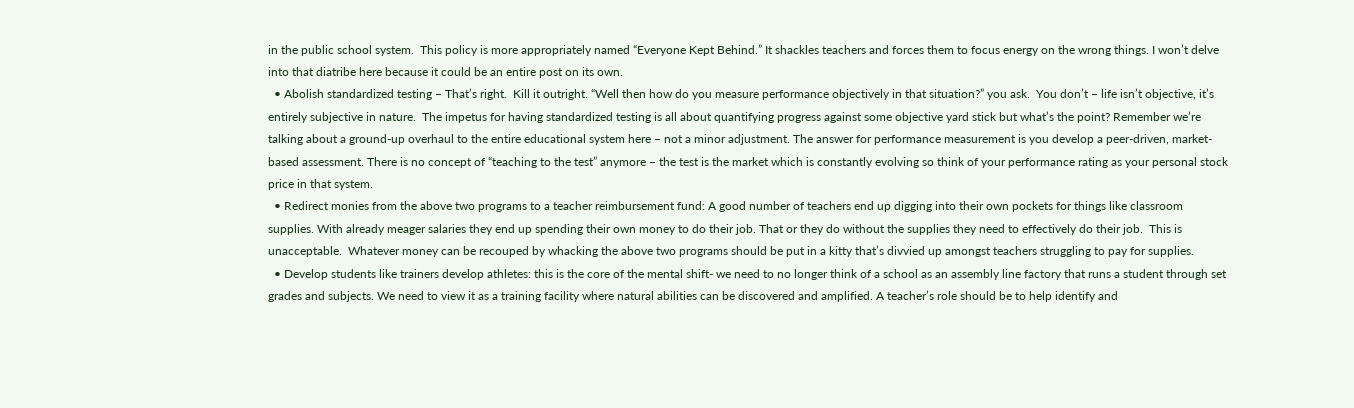in the public school system.  This policy is more appropriately named “Everyone Kept Behind.” It shackles teachers and forces them to focus energy on the wrong things. I won’t delve into that diatribe here because it could be an entire post on its own.
  • Abolish standardized testing – That’s right.  Kill it outright. “Well then how do you measure performance objectively in that situation?” you ask.  You don’t – life isn’t objective, it’s entirely subjective in nature.  The impetus for having standardized testing is all about quantifying progress against some objective yard stick but what’s the point? Remember we’re talking about a ground-up overhaul to the entire educational system here – not a minor adjustment. The answer for performance measurement is you develop a peer-driven, market-based assessment. There is no concept of “teaching to the test” anymore – the test is the market which is constantly evolving so think of your performance rating as your personal stock price in that system.
  • Redirect monies from the above two programs to a teacher reimbursement fund: A good number of teachers end up digging into their own pockets for things like classroom supplies. With already meager salaries they end up spending their own money to do their job. That or they do without the supplies they need to effectively do their job.  This is unacceptable.  Whatever money can be recouped by whacking the above two programs should be put in a kitty that’s divvied up amongst teachers struggling to pay for supplies.
  • Develop students like trainers develop athletes: this is the core of the mental shift- we need to no longer think of a school as an assembly line factory that runs a student through set grades and subjects. We need to view it as a training facility where natural abilities can be discovered and amplified. A teacher’s role should be to help identify and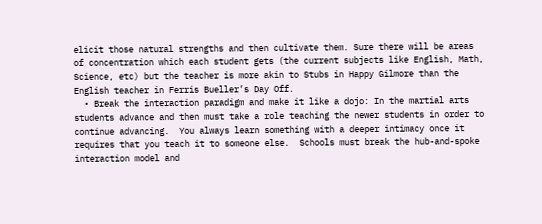elicit those natural strengths and then cultivate them. Sure there will be areas of concentration which each student gets (the current subjects like English, Math, Science, etc) but the teacher is more akin to Stubs in Happy Gilmore than the English teacher in Ferris Bueller’s Day Off.
  • Break the interaction paradigm and make it like a dojo: In the martial arts students advance and then must take a role teaching the newer students in order to continue advancing.  You always learn something with a deeper intimacy once it requires that you teach it to someone else.  Schools must break the hub-and-spoke interaction model and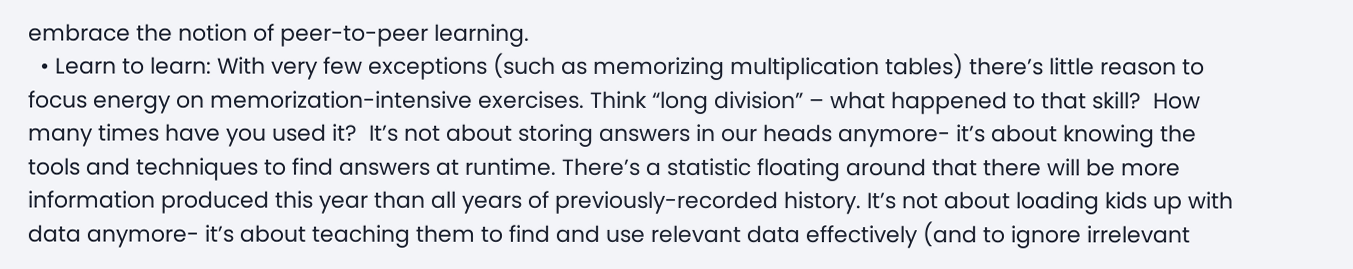embrace the notion of peer-to-peer learning.
  • Learn to learn: With very few exceptions (such as memorizing multiplication tables) there’s little reason to focus energy on memorization-intensive exercises. Think “long division” – what happened to that skill?  How many times have you used it?  It’s not about storing answers in our heads anymore- it’s about knowing the tools and techniques to find answers at runtime. There’s a statistic floating around that there will be more information produced this year than all years of previously-recorded history. It’s not about loading kids up with data anymore- it’s about teaching them to find and use relevant data effectively (and to ignore irrelevant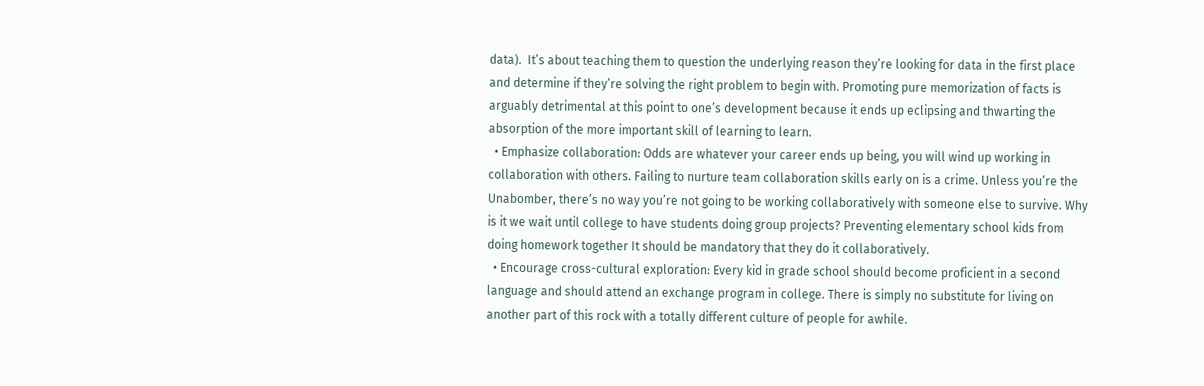data).  It’s about teaching them to question the underlying reason they’re looking for data in the first place and determine if they’re solving the right problem to begin with. Promoting pure memorization of facts is arguably detrimental at this point to one’s development because it ends up eclipsing and thwarting the absorption of the more important skill of learning to learn.
  • Emphasize collaboration: Odds are whatever your career ends up being, you will wind up working in collaboration with others. Failing to nurture team collaboration skills early on is a crime. Unless you’re the Unabomber, there’s no way you’re not going to be working collaboratively with someone else to survive. Why is it we wait until college to have students doing group projects? Preventing elementary school kids from doing homework together It should be mandatory that they do it collaboratively.
  • Encourage cross-cultural exploration: Every kid in grade school should become proficient in a second language and should attend an exchange program in college. There is simply no substitute for living on another part of this rock with a totally different culture of people for awhile.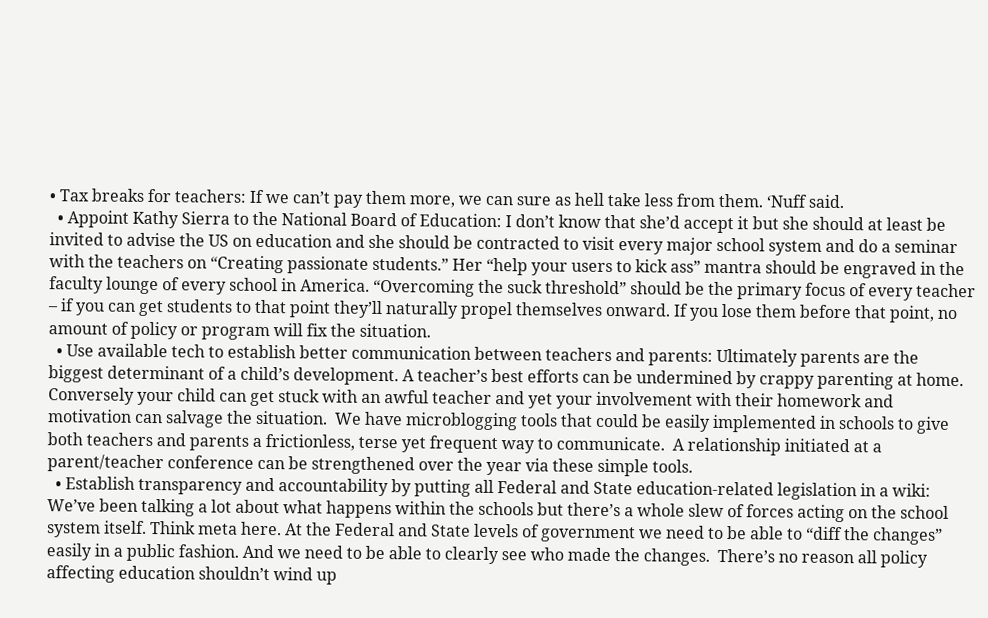• Tax breaks for teachers: If we can’t pay them more, we can sure as hell take less from them. ‘Nuff said.
  • Appoint Kathy Sierra to the National Board of Education: I don’t know that she’d accept it but she should at least be invited to advise the US on education and she should be contracted to visit every major school system and do a seminar with the teachers on “Creating passionate students.” Her “help your users to kick ass” mantra should be engraved in the faculty lounge of every school in America. “Overcoming the suck threshold” should be the primary focus of every teacher – if you can get students to that point they’ll naturally propel themselves onward. If you lose them before that point, no amount of policy or program will fix the situation.
  • Use available tech to establish better communication between teachers and parents: Ultimately parents are the biggest determinant of a child’s development. A teacher’s best efforts can be undermined by crappy parenting at home. Conversely your child can get stuck with an awful teacher and yet your involvement with their homework and motivation can salvage the situation.  We have microblogging tools that could be easily implemented in schools to give both teachers and parents a frictionless, terse yet frequent way to communicate.  A relationship initiated at a parent/teacher conference can be strengthened over the year via these simple tools.
  • Establish transparency and accountability by putting all Federal and State education-related legislation in a wiki: We’ve been talking a lot about what happens within the schools but there’s a whole slew of forces acting on the school system itself. Think meta here. At the Federal and State levels of government we need to be able to “diff the changes” easily in a public fashion. And we need to be able to clearly see who made the changes.  There’s no reason all policy affecting education shouldn’t wind up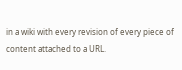in a wiki with every revision of every piece of content attached to a URL.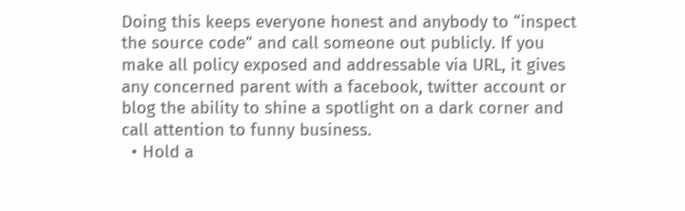Doing this keeps everyone honest and anybody to “inspect the source code” and call someone out publicly. If you make all policy exposed and addressable via URL, it gives any concerned parent with a facebook, twitter account or blog the ability to shine a spotlight on a dark corner and call attention to funny business.
  • Hold a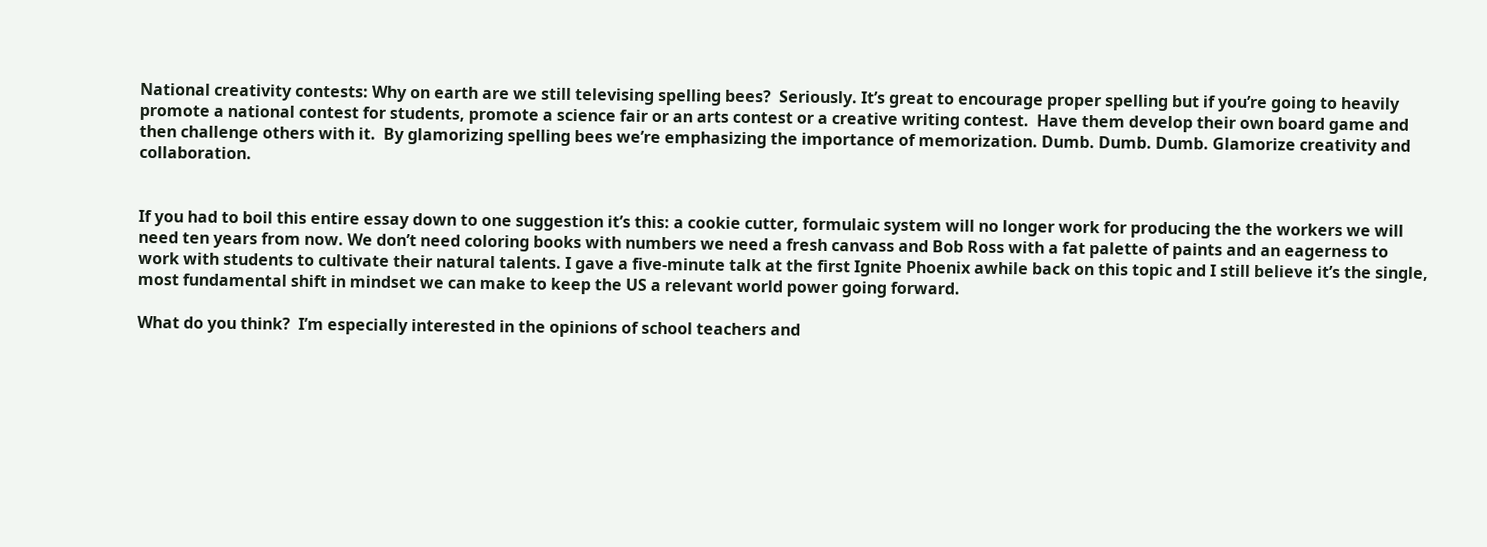National creativity contests: Why on earth are we still televising spelling bees?  Seriously. It’s great to encourage proper spelling but if you’re going to heavily promote a national contest for students, promote a science fair or an arts contest or a creative writing contest.  Have them develop their own board game and then challenge others with it.  By glamorizing spelling bees we’re emphasizing the importance of memorization. Dumb. Dumb. Dumb. Glamorize creativity and collaboration.


If you had to boil this entire essay down to one suggestion it’s this: a cookie cutter, formulaic system will no longer work for producing the the workers we will need ten years from now. We don’t need coloring books with numbers we need a fresh canvass and Bob Ross with a fat palette of paints and an eagerness to work with students to cultivate their natural talents. I gave a five-minute talk at the first Ignite Phoenix awhile back on this topic and I still believe it’s the single, most fundamental shift in mindset we can make to keep the US a relevant world power going forward.

What do you think?  I’m especially interested in the opinions of school teachers and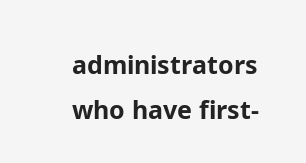administrators who have first-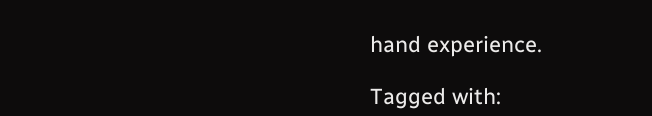hand experience.

Tagged with: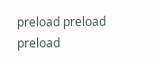preload preload preload